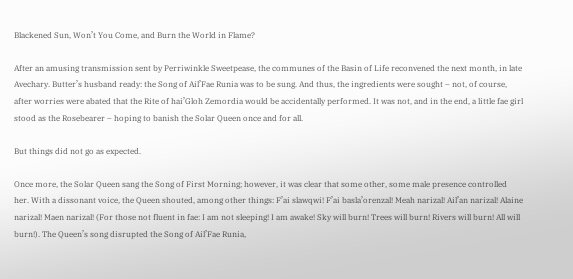Blackened Sun, Won’t You Come, and Burn the World in Flame?

After an amusing transmission sent by Perriwinkle Sweetpease, the communes of the Basin of Life reconvened the next month, in late Avechary. Butter’s husband ready: the Song of Ail’Fae Runia was to be sung. And thus, the ingredients were sought – not, of course, after worries were abated that the Rite of hai’Gloh Zemordia would be accidentally performed. It was not, and in the end, a little fae girl stood as the Rosebearer – hoping to banish the Solar Queen once and for all.

But things did not go as expected.

Once more, the Solar Queen sang the Song of First Morning; however, it was clear that some other, some male presence controlled her. With a dissonant voice, the Queen shouted, among other things: F’ai slawqwi! F’ai basla’orenzal! Meah narizal! Ail’an narizal! Alaine narizal! Maen narizal! (For those not fluent in fae: I am not sleeping! I am awake! Sky will burn! Trees will burn! Rivers will burn! All will burn!). The Queen’s song disrupted the Song of Ail’Fae Runia,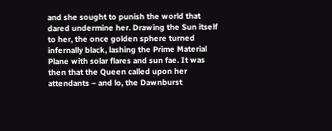and she sought to punish the world that dared undermine her. Drawing the Sun itself to her, the once golden sphere turned infernally black, lashing the Prime Material Plane with solar flares and sun fae. It was then that the Queen called upon her attendants – and lo, the Dawnburst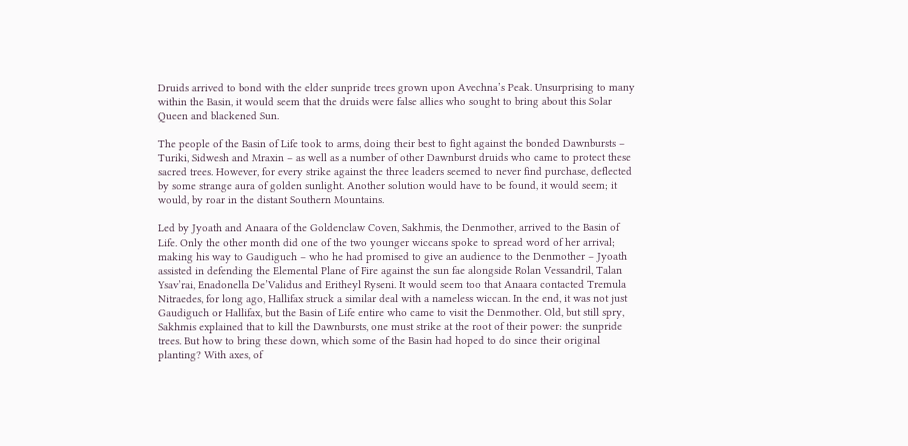Druids arrived to bond with the elder sunpride trees grown upon Avechna’s Peak. Unsurprising to many within the Basin, it would seem that the druids were false allies who sought to bring about this Solar Queen and blackened Sun.

The people of the Basin of Life took to arms, doing their best to fight against the bonded Dawnbursts – Turiki, Sidwesh and Mraxin – as well as a number of other Dawnburst druids who came to protect these sacred trees. However, for every strike against the three leaders seemed to never find purchase, deflected by some strange aura of golden sunlight. Another solution would have to be found, it would seem; it would, by roar in the distant Southern Mountains.

Led by Jyoath and Anaara of the Goldenclaw Coven, Sakhmis, the Denmother, arrived to the Basin of Life. Only the other month did one of the two younger wiccans spoke to spread word of her arrival; making his way to Gaudiguch – who he had promised to give an audience to the Denmother – Jyoath assisted in defending the Elemental Plane of Fire against the sun fae alongside Rolan Vessandril, Talan Ysav’rai, Enadonella De’Validus and Eritheyl Ryseni. It would seem too that Anaara contacted Tremula Nitraedes, for long ago, Hallifax struck a similar deal with a nameless wiccan. In the end, it was not just Gaudiguch or Hallifax, but the Basin of Life entire who came to visit the Denmother. Old, but still spry, Sakhmis explained that to kill the Dawnbursts, one must strike at the root of their power: the sunpride trees. But how to bring these down, which some of the Basin had hoped to do since their original planting? With axes, of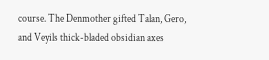course. The Denmother gifted Talan, Gero, and Veyils thick-bladed obsidian axes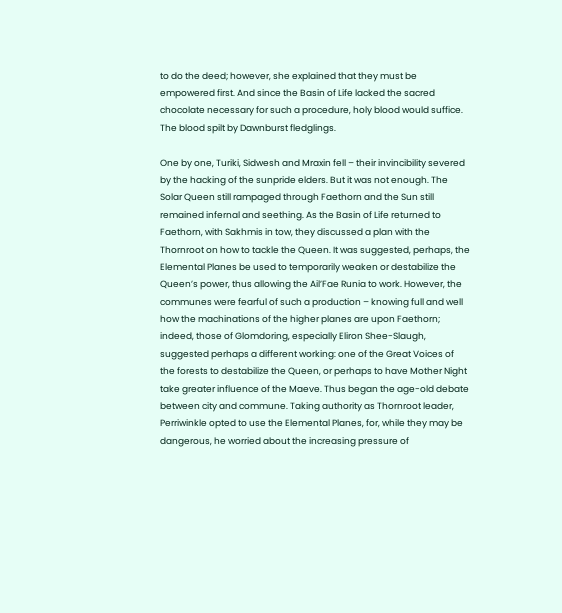to do the deed; however, she explained that they must be empowered first. And since the Basin of Life lacked the sacred chocolate necessary for such a procedure, holy blood would suffice. The blood spilt by Dawnburst fledglings.

One by one, Turiki, Sidwesh and Mraxin fell – their invincibility severed by the hacking of the sunpride elders. But it was not enough. The Solar Queen still rampaged through Faethorn and the Sun still remained infernal and seething. As the Basin of Life returned to Faethorn, with Sakhmis in tow, they discussed a plan with the Thornroot on how to tackle the Queen. It was suggested, perhaps, the Elemental Planes be used to temporarily weaken or destabilize the Queen’s power, thus allowing the Ail’Fae Runia to work. However, the communes were fearful of such a production – knowing full and well how the machinations of the higher planes are upon Faethorn; indeed, those of Glomdoring, especially Eliron Shee-Slaugh, suggested perhaps a different working: one of the Great Voices of the forests to destabilize the Queen, or perhaps to have Mother Night take greater influence of the Maeve. Thus began the age-old debate between city and commune. Taking authority as Thornroot leader, Perriwinkle opted to use the Elemental Planes, for, while they may be dangerous, he worried about the increasing pressure of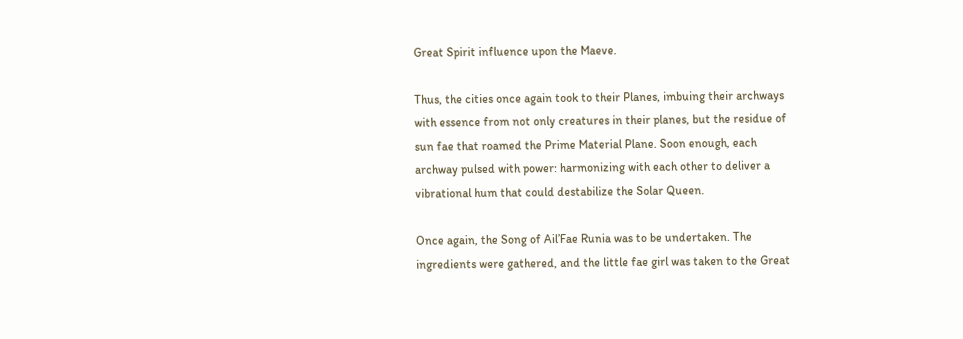Great Spirit influence upon the Maeve.

Thus, the cities once again took to their Planes, imbuing their archways with essence from not only creatures in their planes, but the residue of sun fae that roamed the Prime Material Plane. Soon enough, each archway pulsed with power: harmonizing with each other to deliver a vibrational hum that could destabilize the Solar Queen.

Once again, the Song of Ail’Fae Runia was to be undertaken. The ingredients were gathered, and the little fae girl was taken to the Great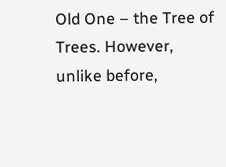Old One – the Tree of Trees. However, unlike before,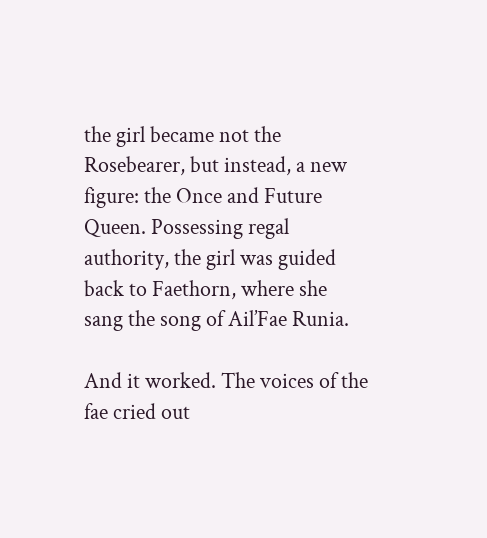the girl became not the Rosebearer, but instead, a new figure: the Once and Future Queen. Possessing regal authority, the girl was guided back to Faethorn, where she sang the song of Ail’Fae Runia.

And it worked. The voices of the fae cried out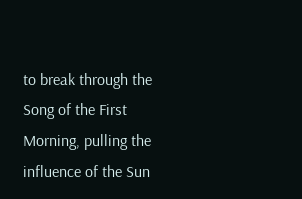to break through the Song of the First Morning, pulling the influence of the Sun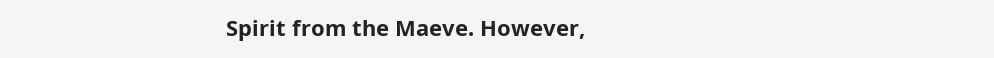Spirit from the Maeve. However,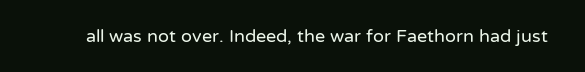all was not over. Indeed, the war for Faethorn had just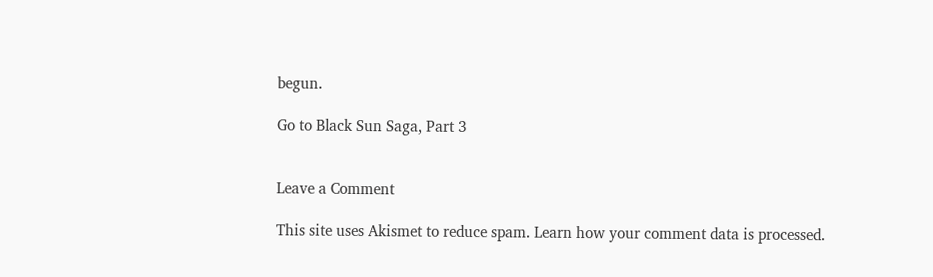begun.

Go to Black Sun Saga, Part 3


Leave a Comment

This site uses Akismet to reduce spam. Learn how your comment data is processed.